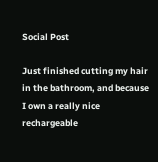Social Post

Just finished cutting my hair in the bathroom, and because I own a really nice rechargeable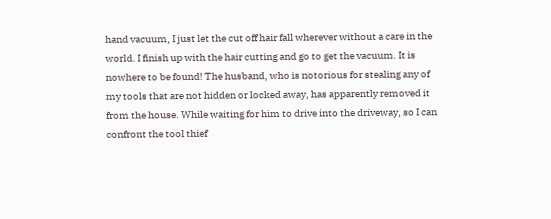hand vacuum, I just let the cut off hair fall wherever without a care in the world. I finish up with the hair cutting and go to get the vacuum. It is nowhere to be found! The husband, who is notorious for stealing any of my tools that are not hidden or locked away, has apparently removed it from the house. While waiting for him to drive into the driveway, so I can confront the tool thief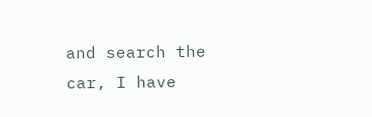and search the car, I have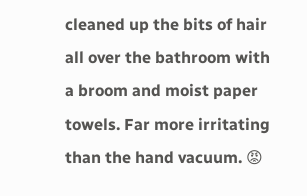cleaned up the bits of hair all over the bathroom with a broom and moist paper towels. Far more irritating than the hand vacuum. 😡